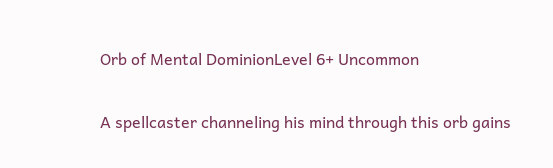Orb of Mental DominionLevel 6+ Uncommon

A spellcaster channeling his mind through this orb gains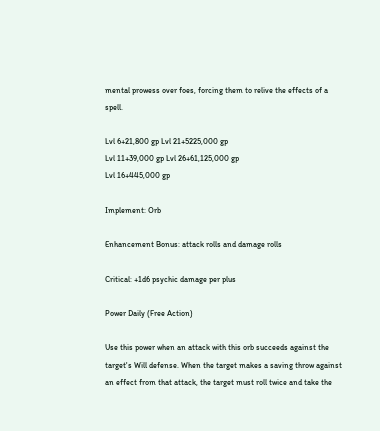mental prowess over foes, forcing them to relive the effects of a spell.

Lvl 6+21,800 gp Lvl 21+5225,000 gp
Lvl 11+39,000 gp Lvl 26+61,125,000 gp
Lvl 16+445,000 gp

Implement: Orb

Enhancement Bonus: attack rolls and damage rolls

Critical: +1d6 psychic damage per plus

Power Daily (Free Action)

Use this power when an attack with this orb succeeds against the target's Will defense. When the target makes a saving throw against an effect from that attack, the target must roll twice and take the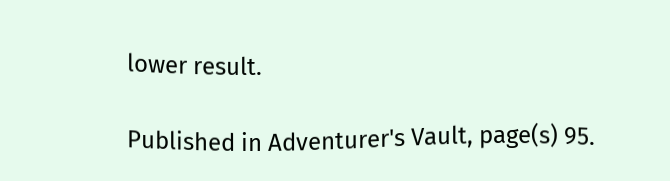lower result.

Published in Adventurer's Vault, page(s) 95.